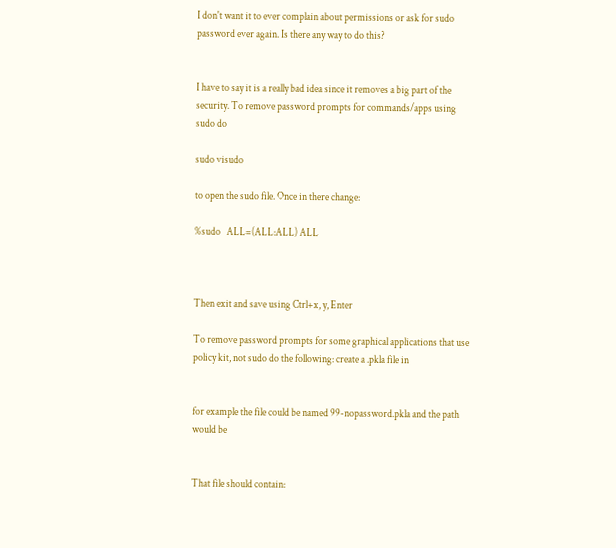I don't want it to ever complain about permissions or ask for sudo password ever again. Is there any way to do this?


I have to say it is a really bad idea since it removes a big part of the security. To remove password prompts for commands/apps using sudo do

sudo visudo

to open the sudo file. Once in there change:

%sudo   ALL=(ALL:ALL) ALL



Then exit and save using Ctrl+x, y, Enter

To remove password prompts for some graphical applications that use policy kit, not sudo do the following: create a .pkla file in


for example the file could be named 99-nopassword.pkla and the path would be


That file should contain: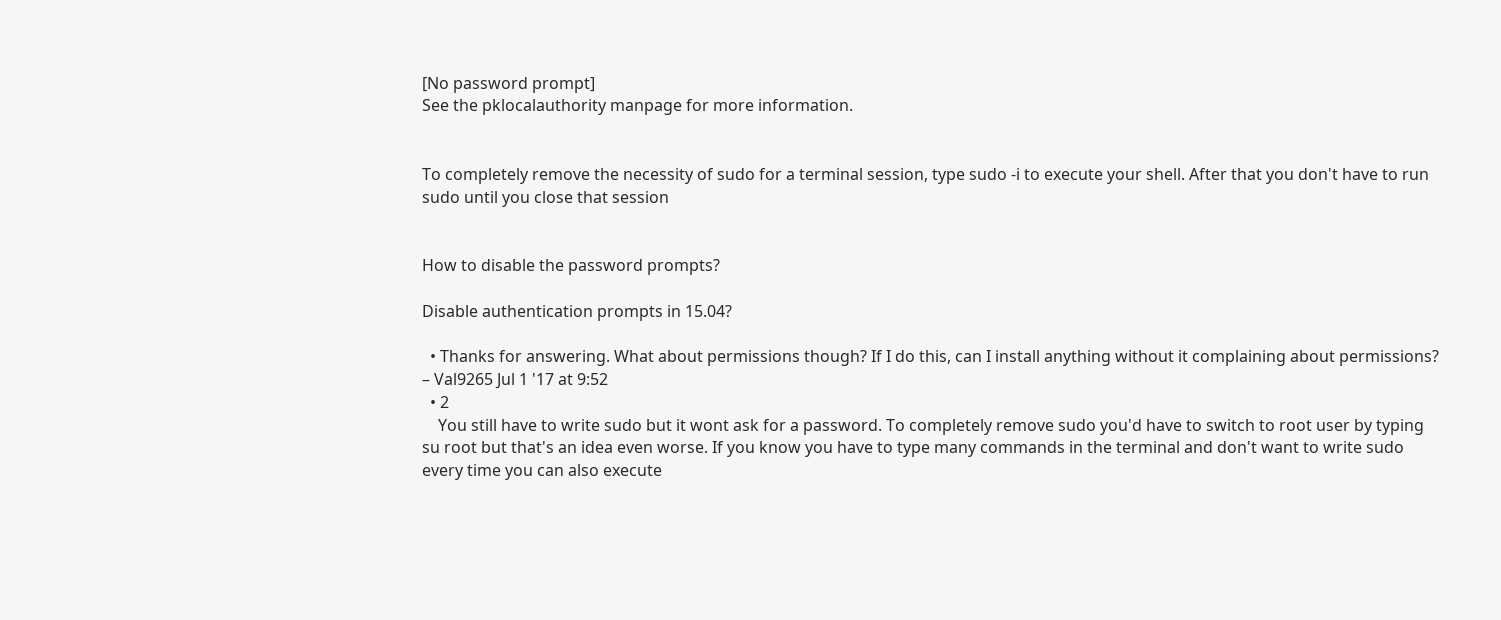[No password prompt]
See the pklocalauthority manpage for more information.


To completely remove the necessity of sudo for a terminal session, type sudo -i to execute your shell. After that you don't have to run sudo until you close that session


How to disable the password prompts?

Disable authentication prompts in 15.04?

  • Thanks for answering. What about permissions though? If I do this, can I install anything without it complaining about permissions? – Val9265 Jul 1 '17 at 9:52
  • 2
    You still have to write sudo but it wont ask for a password. To completely remove sudo you'd have to switch to root user by typing su root but that's an idea even worse. If you know you have to type many commands in the terminal and don't want to write sudo every time you can also execute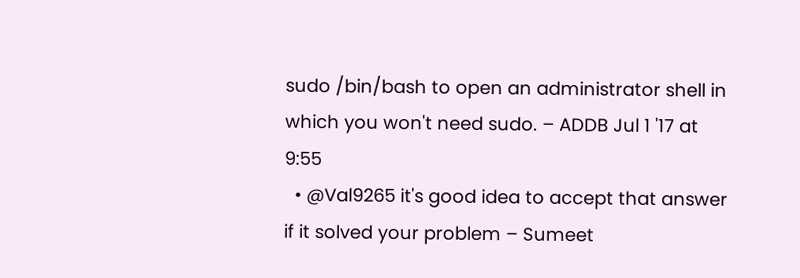sudo /bin/bash to open an administrator shell in which you won't need sudo. – ADDB Jul 1 '17 at 9:55
  • @Val9265 it's good idea to accept that answer if it solved your problem – Sumeet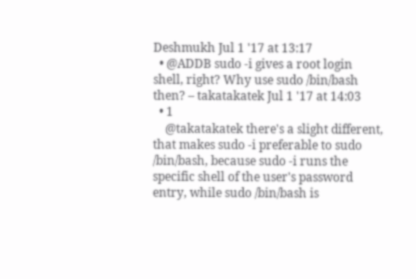Deshmukh Jul 1 '17 at 13:17
  • @ADDB sudo -i gives a root login shell, right? Why use sudo /bin/bash then? – takatakatek Jul 1 '17 at 14:03
  • 1
    @takatakatek there's a slight different, that makes sudo -i preferable to sudo /bin/bash, because sudo -i runs the specific shell of the user's password entry, while sudo /bin/bash is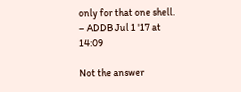only for that one shell. – ADDB Jul 1 '17 at 14:09

Not the answer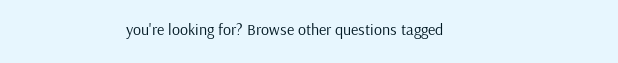you're looking for? Browse other questions tagged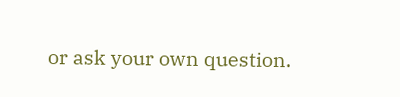or ask your own question.